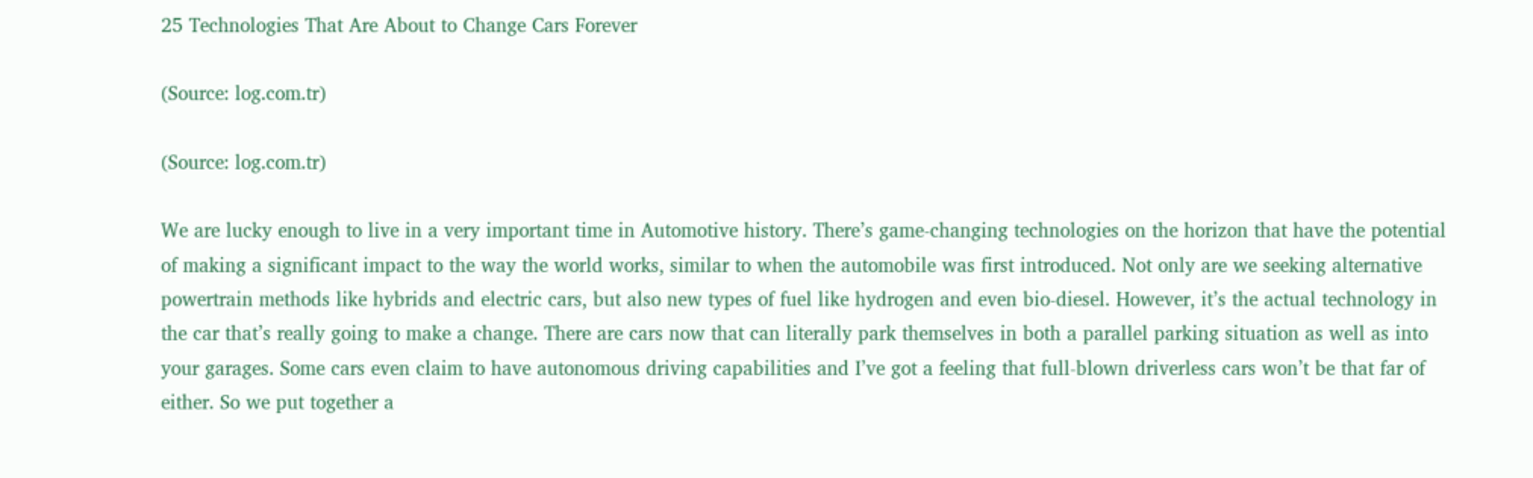25 Technologies That Are About to Change Cars Forever

(Source: log.com.tr)

(Source: log.com.tr)

We are lucky enough to live in a very important time in Automotive history. There’s game-changing technologies on the horizon that have the potential of making a significant impact to the way the world works, similar to when the automobile was first introduced. Not only are we seeking alternative powertrain methods like hybrids and electric cars, but also new types of fuel like hydrogen and even bio-diesel. However, it’s the actual technology in the car that’s really going to make a change. There are cars now that can literally park themselves in both a parallel parking situation as well as into your garages. Some cars even claim to have autonomous driving capabilities and I’ve got a feeling that full-blown driverless cars won’t be that far of either. So we put together a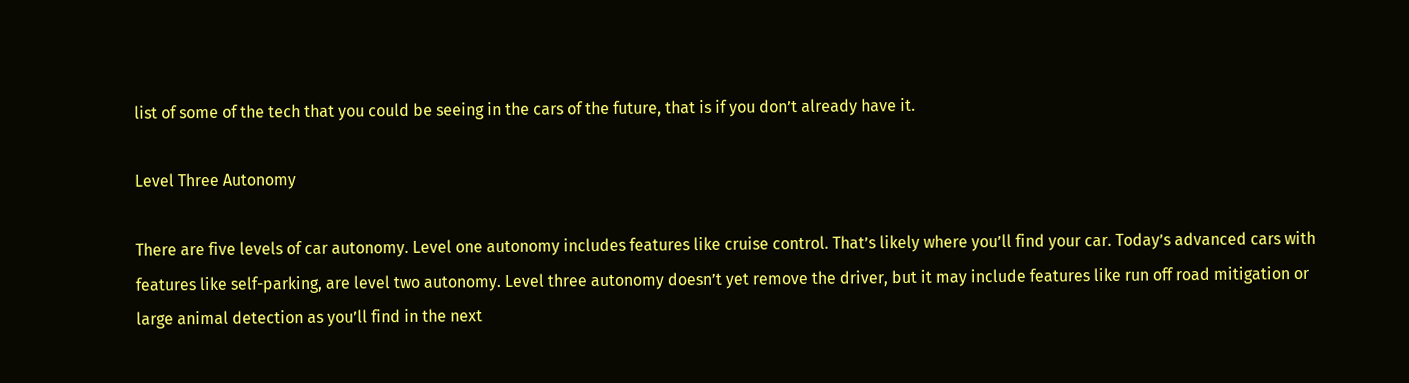list of some of the tech that you could be seeing in the cars of the future, that is if you don’t already have it.

Level Three Autonomy

There are five levels of car autonomy. Level one autonomy includes features like cruise control. That’s likely where you’ll find your car. Today’s advanced cars with features like self-parking, are level two autonomy. Level three autonomy doesn’t yet remove the driver, but it may include features like run off road mitigation or large animal detection as you’ll find in the next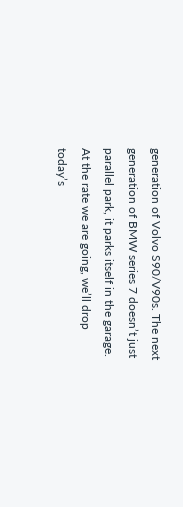generation of Volvo S90/V90s. The next generation of BMW series 7 doesn’t just parallel park, it parks itself in the garage. At the rate we are going, we’ll drop today’s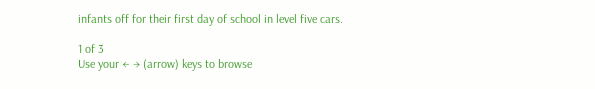infants off for their first day of school in level five cars.

1 of 3
Use your ← → (arrow) keys to browse